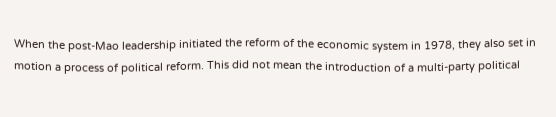When the post-Mao leadership initiated the reform of the economic system in 1978, they also set in motion a process of political reform. This did not mean the introduction of a multi-party political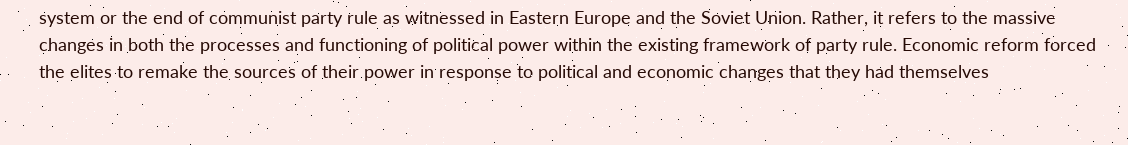system or the end of communist party rule as witnessed in Eastern Europe and the Soviet Union. Rather, it refers to the massive changes in both the processes and functioning of political power within the existing framework of party rule. Economic reform forced the elites to remake the sources of their power in response to political and economic changes that they had themselves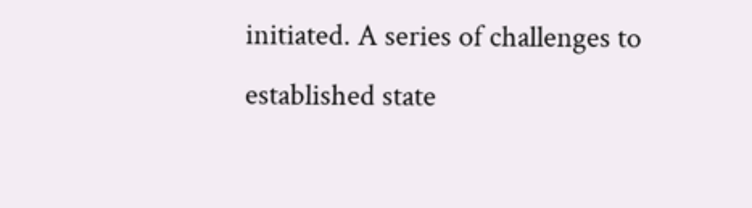initiated. A series of challenges to established state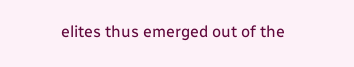elites thus emerged out of the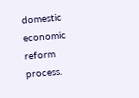domestic economic reform process.